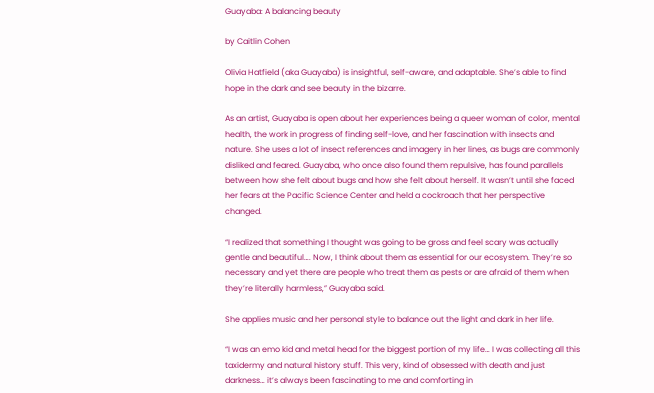Guayaba: A balancing beauty

by Caitlin Cohen

Olivia Hatfield (aka Guayaba) is insightful, self-aware, and adaptable. She’s able to find hope in the dark and see beauty in the bizarre.

As an artist, Guayaba is open about her experiences being a queer woman of color, mental health, the work in progress of finding self-love, and her fascination with insects and nature. She uses a lot of insect references and imagery in her lines, as bugs are commonly disliked and feared. Guayaba, who once also found them repulsive, has found parallels between how she felt about bugs and how she felt about herself. It wasn’t until she faced her fears at the Pacific Science Center and held a cockroach that her perspective changed.

“I realized that something I thought was going to be gross and feel scary was actually gentle and beautiful…. Now, I think about them as essential for our ecosystem. They’re so necessary and yet there are people who treat them as pests or are afraid of them when they’re literally harmless,” Guayaba said.

She applies music and her personal style to balance out the light and dark in her life.

“I was an emo kid and metal head for the biggest portion of my life… I was collecting all this taxidermy and natural history stuff. This very, kind of obsessed with death and just darkness… it’s always been fascinating to me and comforting in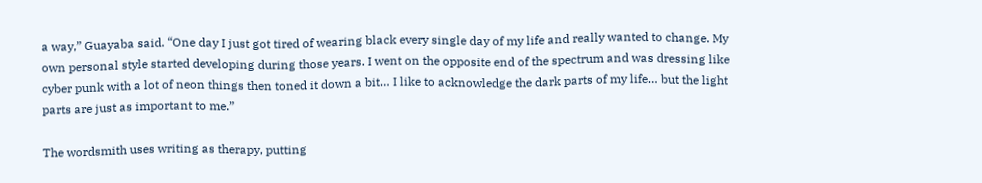a way,” Guayaba said. “One day I just got tired of wearing black every single day of my life and really wanted to change. My own personal style started developing during those years. I went on the opposite end of the spectrum and was dressing like cyber punk with a lot of neon things then toned it down a bit… I like to acknowledge the dark parts of my life… but the light parts are just as important to me.”

The wordsmith uses writing as therapy, putting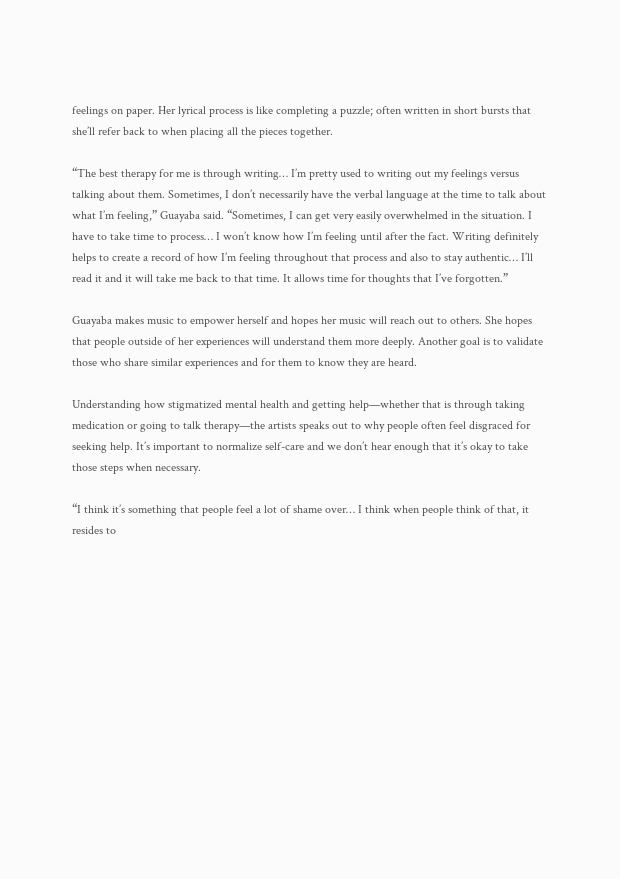feelings on paper. Her lyrical process is like completing a puzzle; often written in short bursts that she’ll refer back to when placing all the pieces together.

“The best therapy for me is through writing… I’m pretty used to writing out my feelings versus talking about them. Sometimes, I don’t necessarily have the verbal language at the time to talk about what I’m feeling,” Guayaba said. “Sometimes, I can get very easily overwhelmed in the situation. I have to take time to process… I won’t know how I’m feeling until after the fact. Writing definitely helps to create a record of how I’m feeling throughout that process and also to stay authentic… I’ll read it and it will take me back to that time. It allows time for thoughts that I’ve forgotten.”

Guayaba makes music to empower herself and hopes her music will reach out to others. She hopes that people outside of her experiences will understand them more deeply. Another goal is to validate those who share similar experiences and for them to know they are heard.

Understanding how stigmatized mental health and getting help—whether that is through taking medication or going to talk therapy—the artists speaks out to why people often feel disgraced for seeking help. It’s important to normalize self-care and we don’t hear enough that it’s okay to take those steps when necessary.

“I think it’s something that people feel a lot of shame over… I think when people think of that, it resides to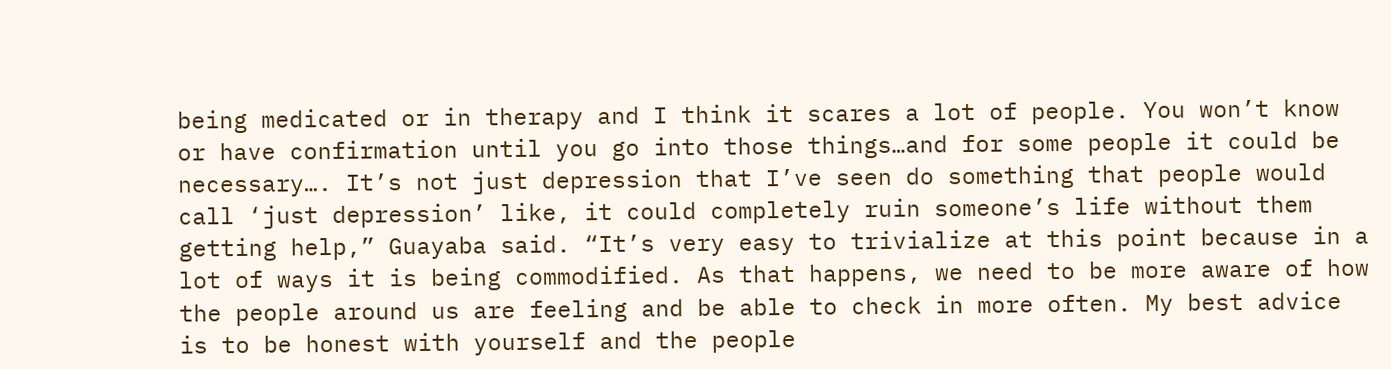being medicated or in therapy and I think it scares a lot of people. You won’t know or have confirmation until you go into those things…and for some people it could be necessary…. It’s not just depression that I’ve seen do something that people would call ‘just depression’ like, it could completely ruin someone’s life without them getting help,” Guayaba said. “It’s very easy to trivialize at this point because in a lot of ways it is being commodified. As that happens, we need to be more aware of how the people around us are feeling and be able to check in more often. My best advice is to be honest with yourself and the people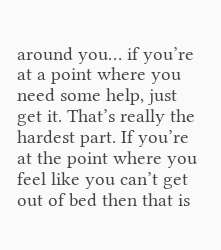around you… if you’re at a point where you need some help, just get it. That’s really the hardest part. If you’re at the point where you feel like you can’t get out of bed then that is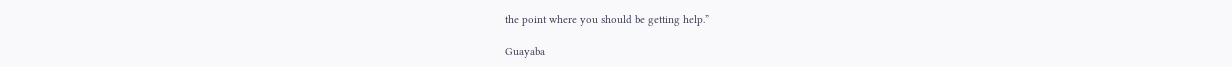the point where you should be getting help.”

Guayaba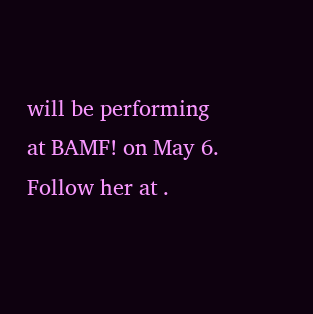will be performing at BAMF! on May 6. Follow her at .